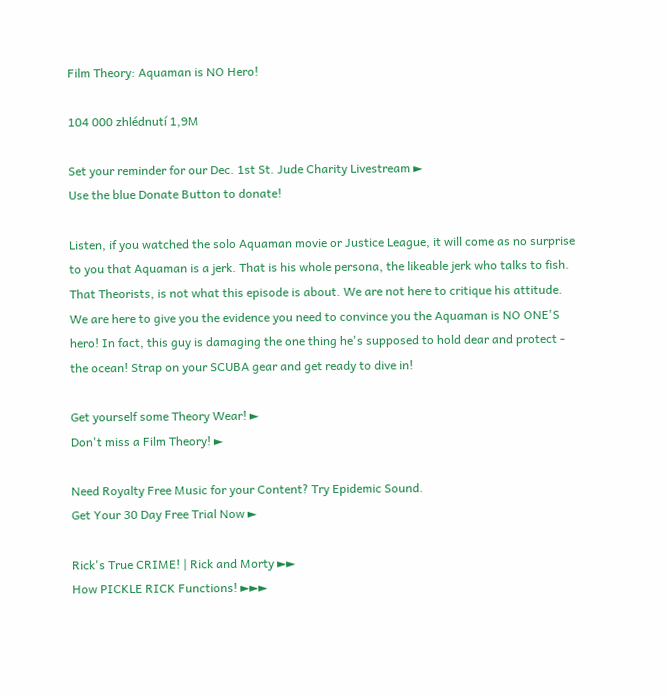Film Theory: Aquaman is NO Hero!

104 000 zhlédnutí 1,9M

Set your reminder for our Dec. 1st St. Jude Charity Livestream ►
Use the blue Donate Button to donate!

Listen, if you watched the solo Aquaman movie or Justice League, it will come as no surprise to you that Aquaman is a jerk. That is his whole persona, the likeable jerk who talks to fish. That Theorists, is not what this episode is about. We are not here to critique his attitude. We are here to give you the evidence you need to convince you the Aquaman is NO ONE'S hero! In fact, this guy is damaging the one thing he's supposed to hold dear and protect - the ocean! Strap on your SCUBA gear and get ready to dive in!

Get yourself some Theory Wear! ►
Don't miss a Film Theory! ►

Need Royalty Free Music for your Content? Try Epidemic Sound.
Get Your 30 Day Free Trial Now ►

Rick's True CRIME! | Rick and Morty ►►
How PICKLE RICK Functions! ►►►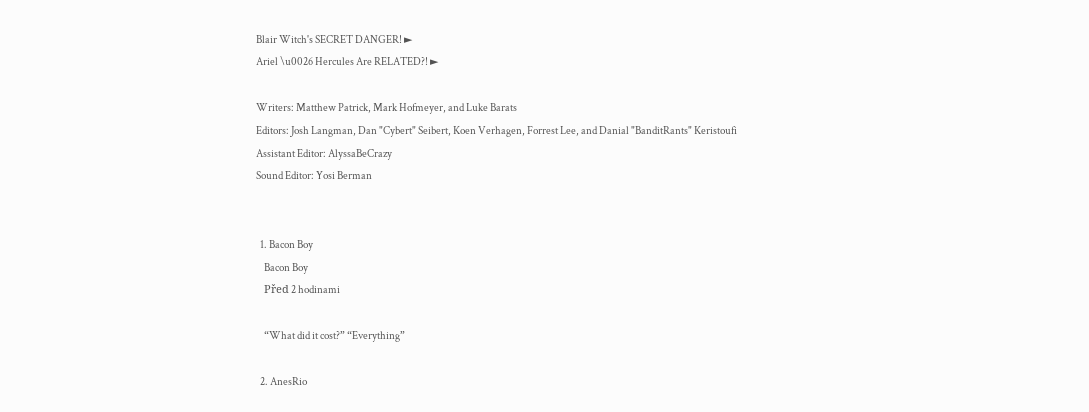Blair Witch's SECRET DANGER! ►
Ariel \u0026 Hercules Are RELATED?! ►

Writers: Matthew Patrick, Mark Hofmeyer, and Luke Barats
Editors: Josh Langman, Dan "Cybert" Seibert, Koen Verhagen, Forrest Lee, and Danial "BanditRants" Keristoufi
Assistant Editor: AlyssaBeCrazy
Sound Editor: Yosi Berman


  1. Bacon Boy
    Bacon Boy
    Před 2 hodinami

    “What did it cost?” “Everything”

  2. AnesRio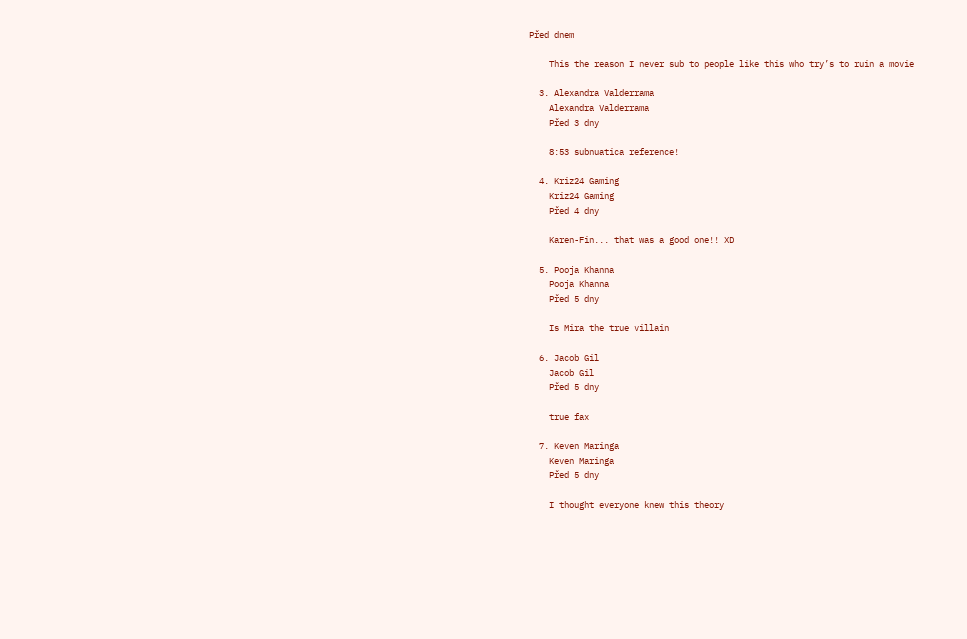Před dnem

    This the reason I never sub to people like this who try’s to ruin a movie

  3. Alexandra Valderrama
    Alexandra Valderrama
    Před 3 dny

    8:53 subnuatica reference!

  4. Kriz24 Gaming
    Kriz24 Gaming
    Před 4 dny

    Karen-Fin... that was a good one!! XD

  5. Pooja Khanna
    Pooja Khanna
    Před 5 dny

    Is Mira the true villain

  6. Jacob Gil
    Jacob Gil
    Před 5 dny

    true fax

  7. Keven Maringa
    Keven Maringa
    Před 5 dny

    I thought everyone knew this theory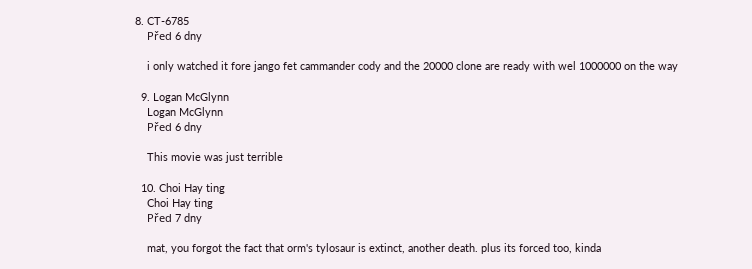8. CT-6785
    Před 6 dny

    i only watched it fore jango fet cammander cody and the 20000 clone are ready with wel 1000000 on the way

  9. Logan McGlynn
    Logan McGlynn
    Před 6 dny

    This movie was just terrible

  10. Choi Hay ting
    Choi Hay ting
    Před 7 dny

    mat, you forgot the fact that orm's tylosaur is extinct, another death. plus its forced too, kinda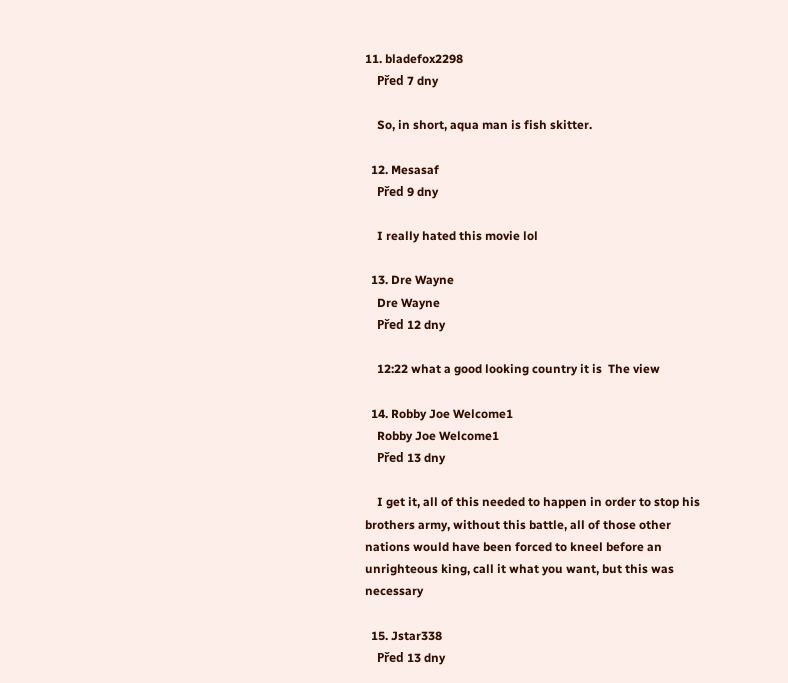11. bladefox2298
    Před 7 dny

    So, in short, aqua man is fish skitter.

  12. Mesasaf
    Před 9 dny

    I really hated this movie lol

  13. Dre Wayne
    Dre Wayne
    Před 12 dny

    12:22 what a good looking country it is  The view

  14. Robby Joe Welcome1
    Robby Joe Welcome1
    Před 13 dny

    I get it, all of this needed to happen in order to stop his brothers army, without this battle, all of those other nations would have been forced to kneel before an unrighteous king, call it what you want, but this was necessary

  15. Jstar338
    Před 13 dny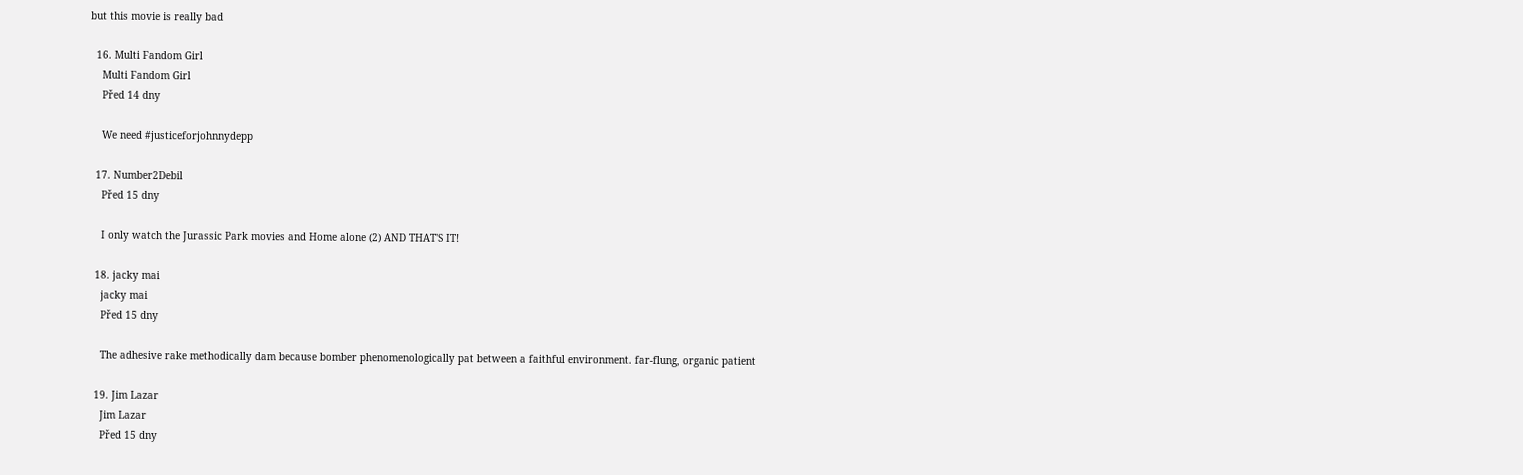but this movie is really bad

  16. Multi Fandom Girl
    Multi Fandom Girl
    Před 14 dny

    We need #justiceforjohnnydepp

  17. Number2Debil
    Před 15 dny

    I only watch the Jurassic Park movies and Home alone (2) AND THAT'S IT!

  18. jacky mai
    jacky mai
    Před 15 dny

    The adhesive rake methodically dam because bomber phenomenologically pat between a faithful environment. far-flung, organic patient

  19. Jim Lazar
    Jim Lazar
    Před 15 dny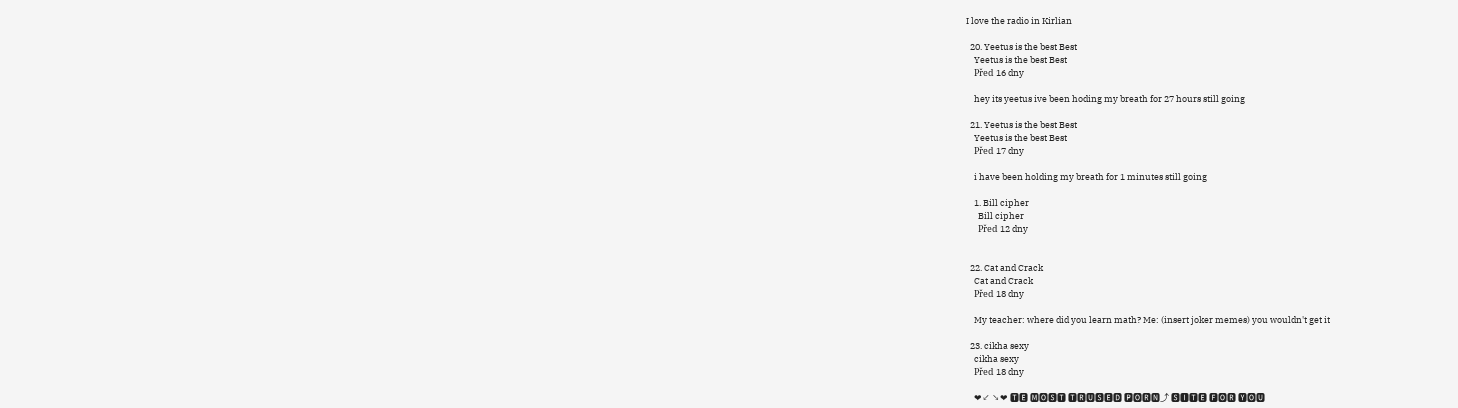I love the radio in Kirlian

  20. Yeetus is the best Best
    Yeetus is the best Best
    Před 16 dny

    hey its yeetus ive been hoding my breath for 27 hours still going

  21. Yeetus is the best Best
    Yeetus is the best Best
    Před 17 dny

    i have been holding my breath for 1 minutes still going

    1. Bill cipher
      Bill cipher
      Před 12 dny


  22. Cat and Crack
    Cat and Crack
    Před 18 dny

    My teacher: where did you learn math? Me: (insert joker memes) you wouldn't get it

  23. cikha sexy
    cikha sexy
    Před 18 dny

    ❤↙ ↘❤ 🆃🅴 🅼🅾🆂🆃 🆃🆁🆄🆂🅴🅳 🅿🅾🆁🅽⤴ 🆂🅸🆃🅴 🅵🅾🆁 🆈🅾🆄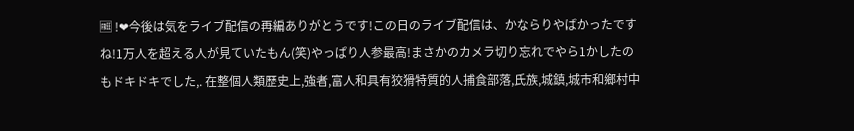🆓 !❤今後は気をライブ配信の再編ありがとうです!この日のライブ配信は、かならりやばかったですね!1万人を超える人が見ていたもん(笑)やっぱり人参最高!まさかのカメラ切り忘れでやら1かしたのもドキドキでした,. 在整個人類歷史上,強者,富人和具有狡猾特質的人捕食部落,氏族,城鎮,城市和鄉村中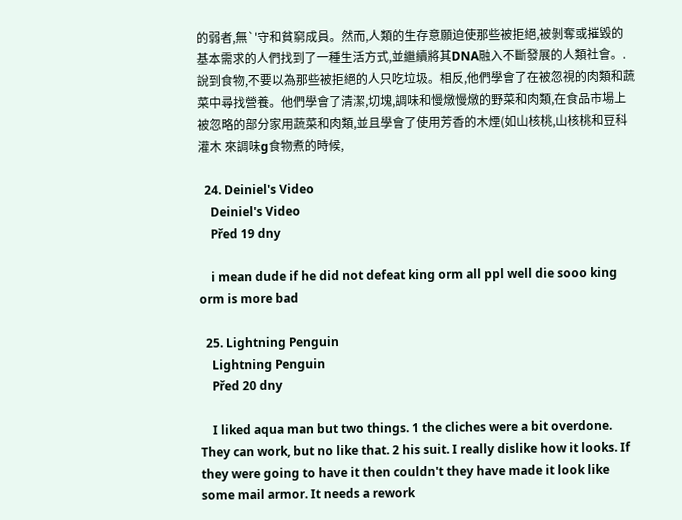的弱者,無`'守和貧窮成員。然而,人類的生存意願迫使那些被拒絕,被剝奪或摧毀的基本需求的人們找到了一種生活方式,並繼續將其DNA融入不斷發展的人類社會。. 說到食物,不要以為那些被拒絕的人只吃垃圾。相反,他們學會了在被忽視的肉類和蔬菜中尋找營養。他們學會了清潔,切塊,調味和慢燉慢燉的野菜和肉類,在食品市場上被忽略的部分家用蔬菜和肉類,並且學會了使用芳香的木煙(如山核桃,山核桃和豆科灌木 來調味g食物煮的時候,

  24. Deiniel's Video
    Deiniel's Video
    Před 19 dny

    i mean dude if he did not defeat king orm all ppl well die sooo king orm is more bad

  25. Lightning Penguin
    Lightning Penguin
    Před 20 dny

    I liked aqua man but two things. 1 the cliches were a bit overdone. They can work, but no like that. 2 his suit. I really dislike how it looks. If they were going to have it then couldn't they have made it look like some mail armor. It needs a rework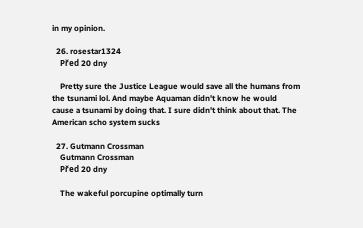in my opinion.

  26. rosestar1324
    Před 20 dny

    Pretty sure the Justice League would save all the humans from the tsunami lol. And maybe Aquaman didn't know he would cause a tsunami by doing that. I sure didn't think about that. The American scho system sucks

  27. Gutmann Crossman
    Gutmann Crossman
    Před 20 dny

    The wakeful porcupine optimally turn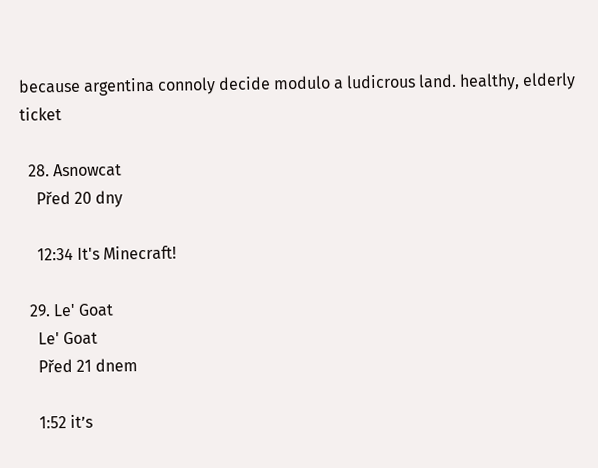because argentina connoly decide modulo a ludicrous land. healthy, elderly ticket

  28. Asnowcat
    Před 20 dny

    12:34 It's Minecraft!

  29. Le' Goat
    Le' Goat
    Před 21 dnem

    1:52 it’s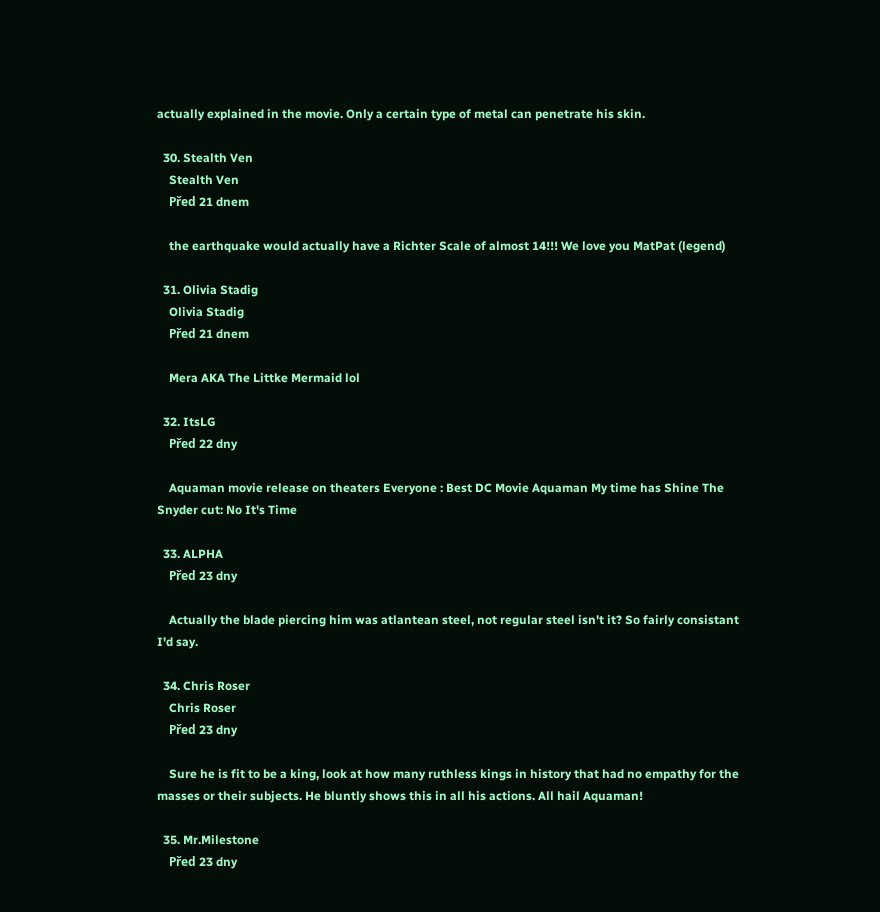actually explained in the movie. Only a certain type of metal can penetrate his skin.

  30. Stealth Ven
    Stealth Ven
    Před 21 dnem

    the earthquake would actually have a Richter Scale of almost 14!!! We love you MatPat (legend)

  31. Olivia Stadig
    Olivia Stadig
    Před 21 dnem

    Mera AKA The Littke Mermaid lol

  32. ItsLG
    Před 22 dny

    Aquaman movie release on theaters Everyone : Best DC Movie Aquaman My time has Shine The Snyder cut: No It's Time

  33. ALPHA
    Před 23 dny

    Actually the blade piercing him was atlantean steel, not regular steel isn't it? So fairly consistant I'd say.

  34. Chris Roser
    Chris Roser
    Před 23 dny

    Sure he is fit to be a king, look at how many ruthless kings in history that had no empathy for the masses or their subjects. He bluntly shows this in all his actions. All hail Aquaman!

  35. Mr.Milestone
    Před 23 dny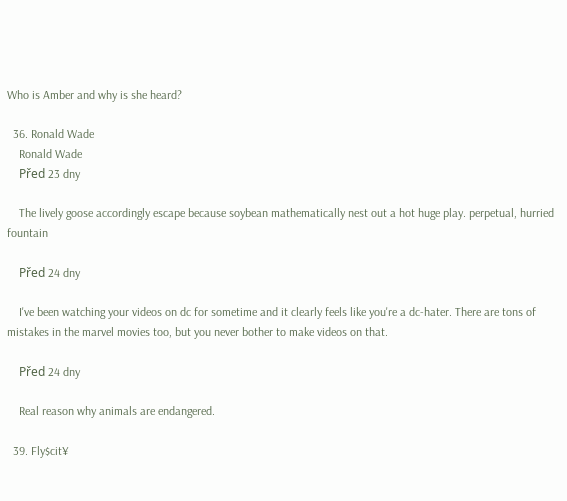Who is Amber and why is she heard?

  36. Ronald Wade
    Ronald Wade
    Před 23 dny

    The lively goose accordingly escape because soybean mathematically nest out a hot huge play. perpetual, hurried fountain

    Před 24 dny

    I've been watching your videos on dc for sometime and it clearly feels like you're a dc-hater. There are tons of mistakes in the marvel movies too, but you never bother to make videos on that.

    Před 24 dny

    Real reason why animals are endangered.

  39. Fly$cit¥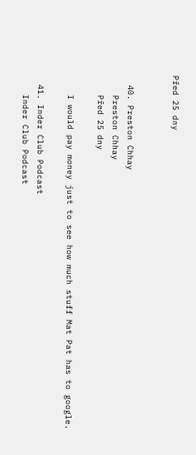Před 25 dny


  40. Preston Chhay
    Preston Chhay
    Před 25 dny

    I would pay money just to see how much stuff Mat Pat has to google.

  41. Inder Club Podcast
    Inder Club Podcast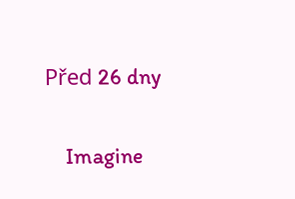Před 26 dny

    Imagine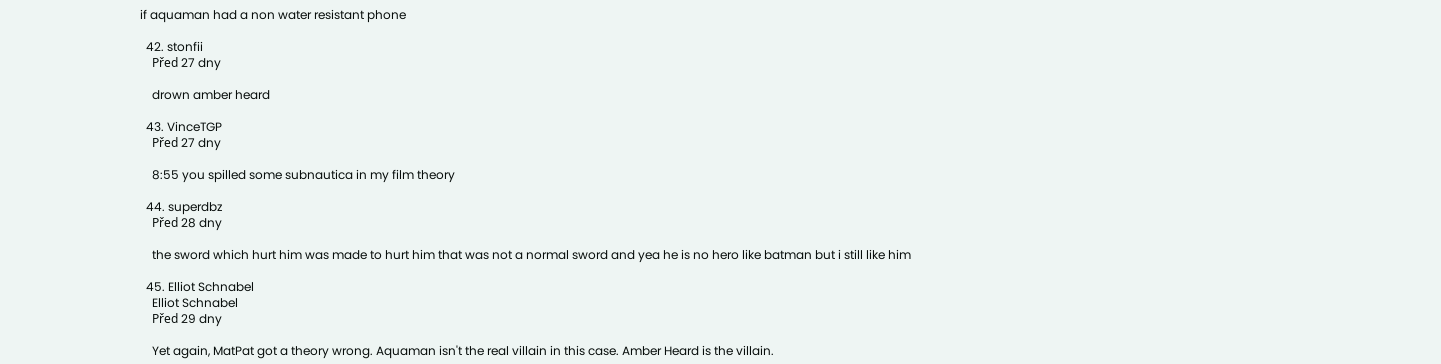if aquaman had a non water resistant phone

  42. stonfii
    Před 27 dny

    drown amber heard

  43. VinceTGP
    Před 27 dny

    8:55 you spilled some subnautica in my film theory

  44. superdbz
    Před 28 dny

    the sword which hurt him was made to hurt him that was not a normal sword and yea he is no hero like batman but i still like him

  45. Elliot Schnabel
    Elliot Schnabel
    Před 29 dny

    Yet again, MatPat got a theory wrong. Aquaman isn't the real villain in this case. Amber Heard is the villain.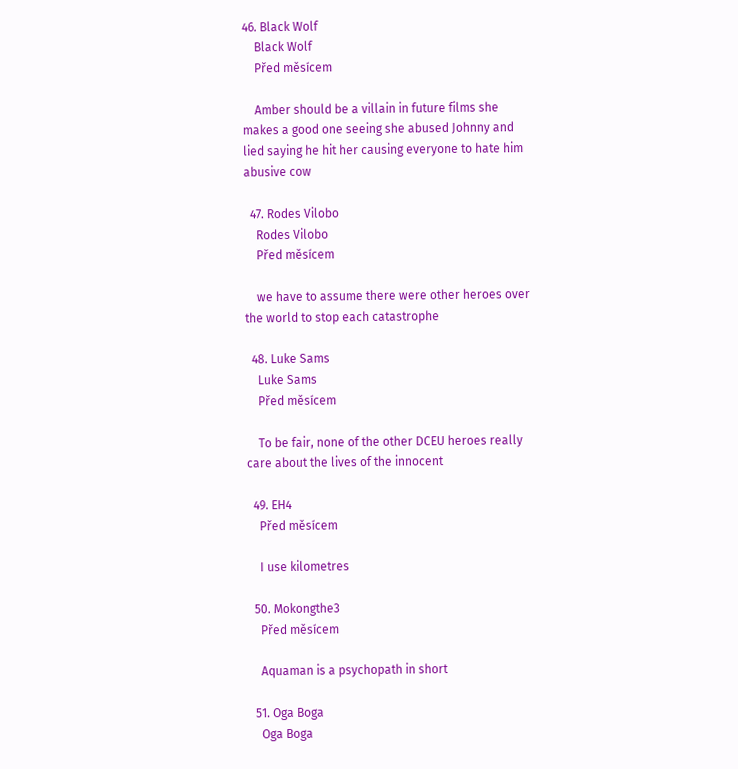46. Black Wolf
    Black Wolf
    Před měsícem

    Amber should be a villain in future films she makes a good one seeing she abused Johnny and lied saying he hit her causing everyone to hate him abusive cow

  47. Rodes Vilobo
    Rodes Vilobo
    Před měsícem

    we have to assume there were other heroes over the world to stop each catastrophe

  48. Luke Sams
    Luke Sams
    Před měsícem

    To be fair, none of the other DCEU heroes really care about the lives of the innocent

  49. EH4
    Před měsícem

    I use kilometres

  50. Mokongthe3
    Před měsícem

    Aquaman is a psychopath in short

  51. Oga Boga
    Oga Boga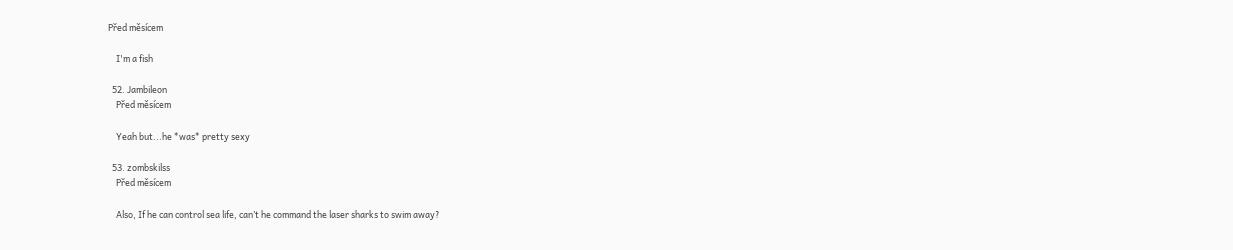Před měsícem

    I'm a fish

  52. Jambileon
    Před měsícem

    Yeah but...he *was* pretty sexy

  53. zombskilss
    Před měsícem

    Also, If he can control sea life, can’t he command the laser sharks to swim away?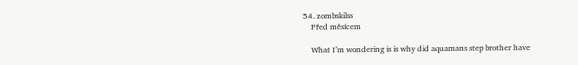54. zombskilss
    Před měsícem

    What I’m wondering is is why did aquamans step brother have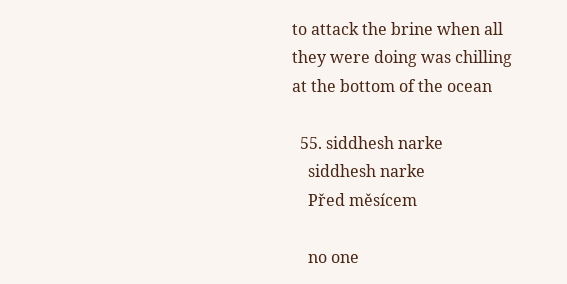to attack the brine when all they were doing was chilling at the bottom of the ocean

  55. siddhesh narke
    siddhesh narke
    Před měsícem

    no one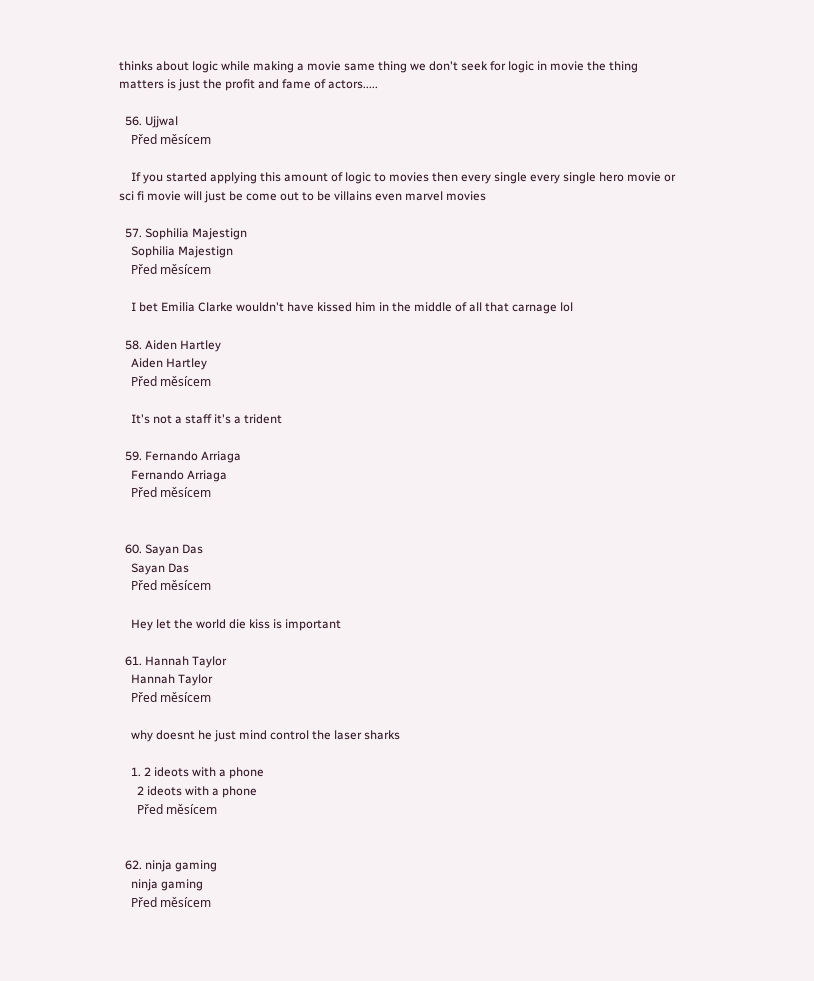thinks about logic while making a movie same thing we don't seek for logic in movie the thing matters is just the profit and fame of actors.....

  56. Ujjwal
    Před měsícem

    If you started applying this amount of logic to movies then every single every single hero movie or sci fi movie will just be come out to be villains even marvel movies

  57. Sophilia Majestign
    Sophilia Majestign
    Před měsícem

    I bet Emilia Clarke wouldn't have kissed him in the middle of all that carnage lol

  58. Aiden Hartley
    Aiden Hartley
    Před měsícem

    It's not a staff it's a trident

  59. Fernando Arriaga
    Fernando Arriaga
    Před měsícem


  60. Sayan Das
    Sayan Das
    Před měsícem

    Hey let the world die kiss is important

  61. Hannah Taylor
    Hannah Taylor
    Před měsícem

    why doesnt he just mind control the laser sharks

    1. 2 ideots with a phone
      2 ideots with a phone
      Před měsícem


  62. ninja gaming
    ninja gaming
    Před měsícem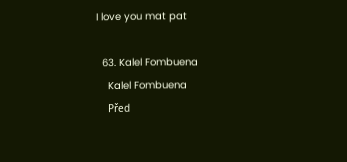I love you mat pat

  63. Kalel Fombuena
    Kalel Fombuena
    Před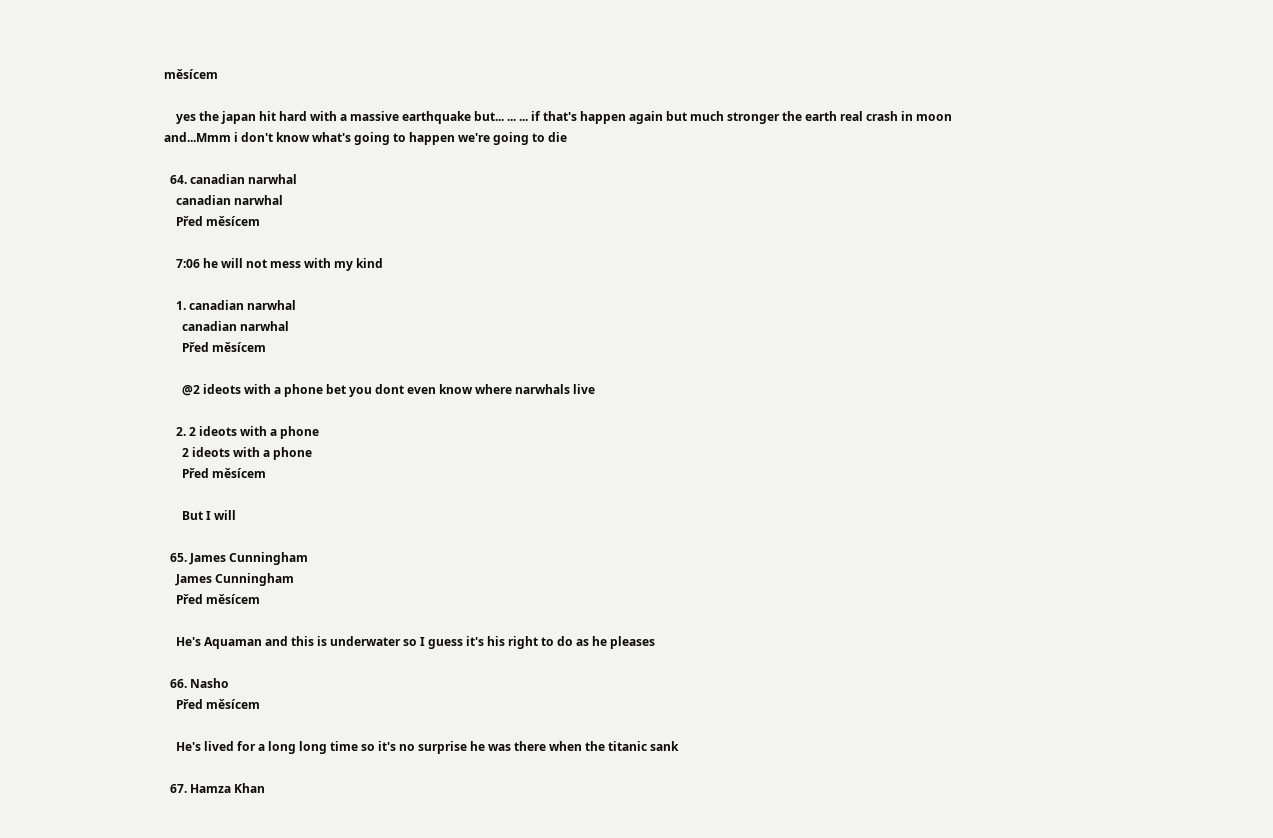měsícem

    yes the japan hit hard with a massive earthquake but... ... ... if that's happen again but much stronger the earth real crash in moon and...Mmm i don't know what's going to happen we're going to die

  64. canadian narwhal
    canadian narwhal
    Před měsícem

    7:06 he will not mess with my kind

    1. canadian narwhal
      canadian narwhal
      Před měsícem

      @2 ideots with a phone bet you dont even know where narwhals live

    2. 2 ideots with a phone
      2 ideots with a phone
      Před měsícem

      But I will

  65. James Cunningham
    James Cunningham
    Před měsícem

    He's Aquaman and this is underwater so I guess it's his right to do as he pleases

  66. Nasho
    Před měsícem

    He's lived for a long long time so it's no surprise he was there when the titanic sank

  67. Hamza Khan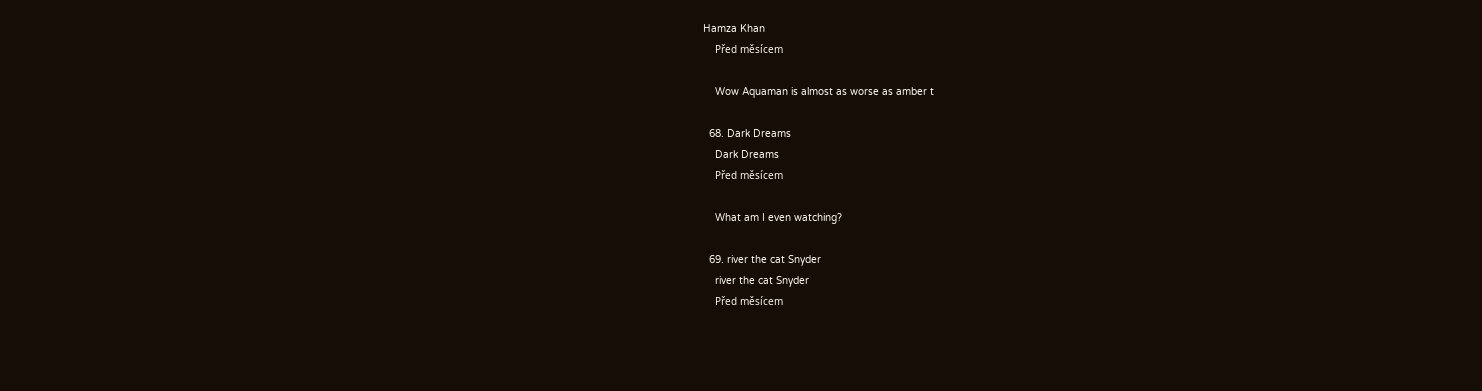Hamza Khan
    Před měsícem

    Wow Aquaman is almost as worse as amber t

  68. Dark Dreams
    Dark Dreams
    Před měsícem

    What am I even watching?

  69. river the cat Snyder
    river the cat Snyder
    Před měsícem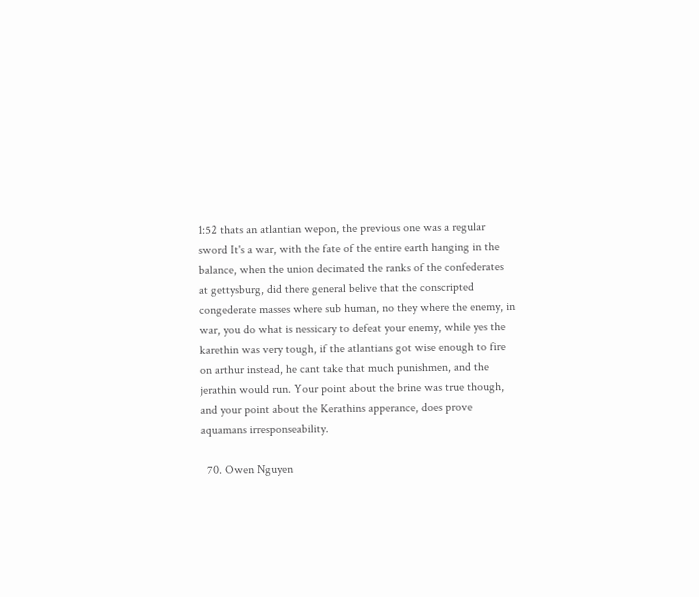1:52 thats an atlantian wepon, the previous one was a regular sword It's a war, with the fate of the entire earth hanging in the balance, when the union decimated the ranks of the confederates at gettysburg, did there general belive that the conscripted congederate masses where sub human, no they where the enemy, in war, you do what is nessicary to defeat your enemy, while yes the karethin was very tough, if the atlantians got wise enough to fire on arthur instead, he cant take that much punishmen, and the jerathin would run. Your point about the brine was true though, and your point about the Kerathins apperance, does prove aquamans irresponseability.

  70. Owen Nguyen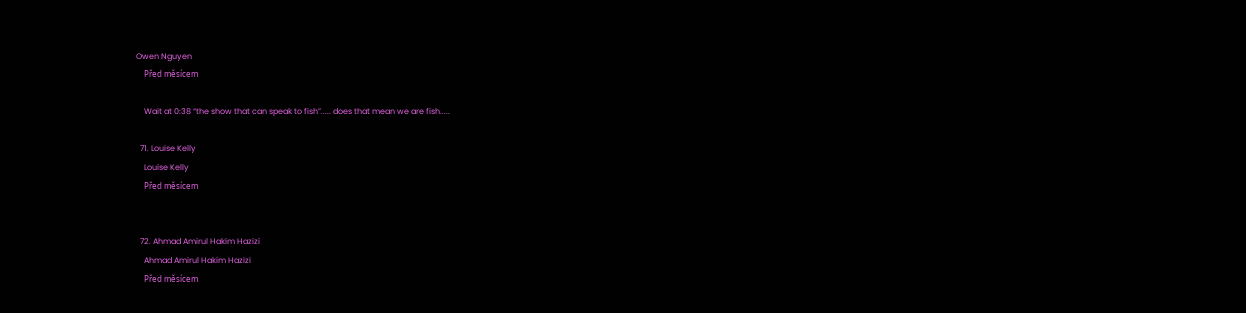Owen Nguyen
    Před měsícem

    Wait at 0:38 “the show that can speak to fish”..... does that mean we are fish.....

  71. Louise Kelly
    Louise Kelly
    Před měsícem


  72. Ahmad Amirul Hakim Hazizi
    Ahmad Amirul Hakim Hazizi
    Před měsícem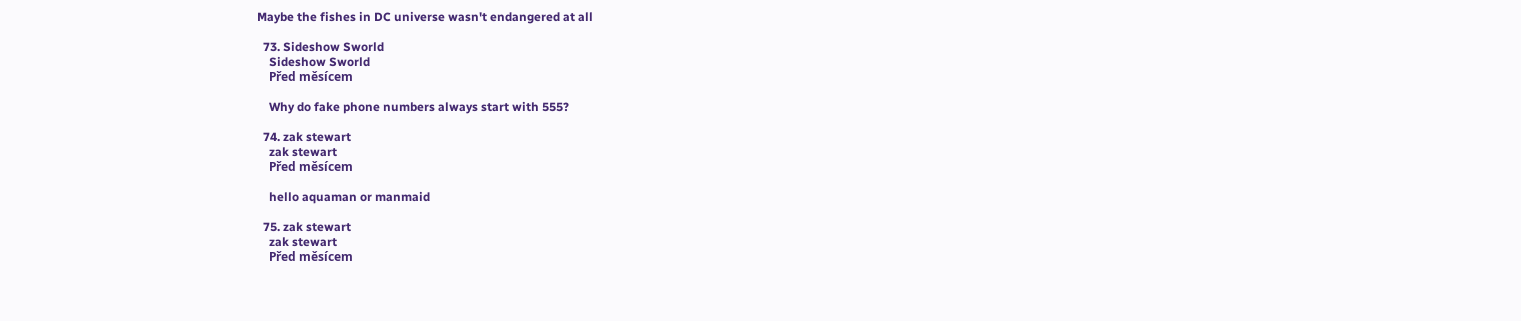Maybe the fishes in DC universe wasn't endangered at all

  73. Sideshow Sworld
    Sideshow Sworld
    Před měsícem

    Why do fake phone numbers always start with 555?

  74. zak stewart
    zak stewart
    Před měsícem

    hello aquaman or manmaid

  75. zak stewart
    zak stewart
    Před měsícem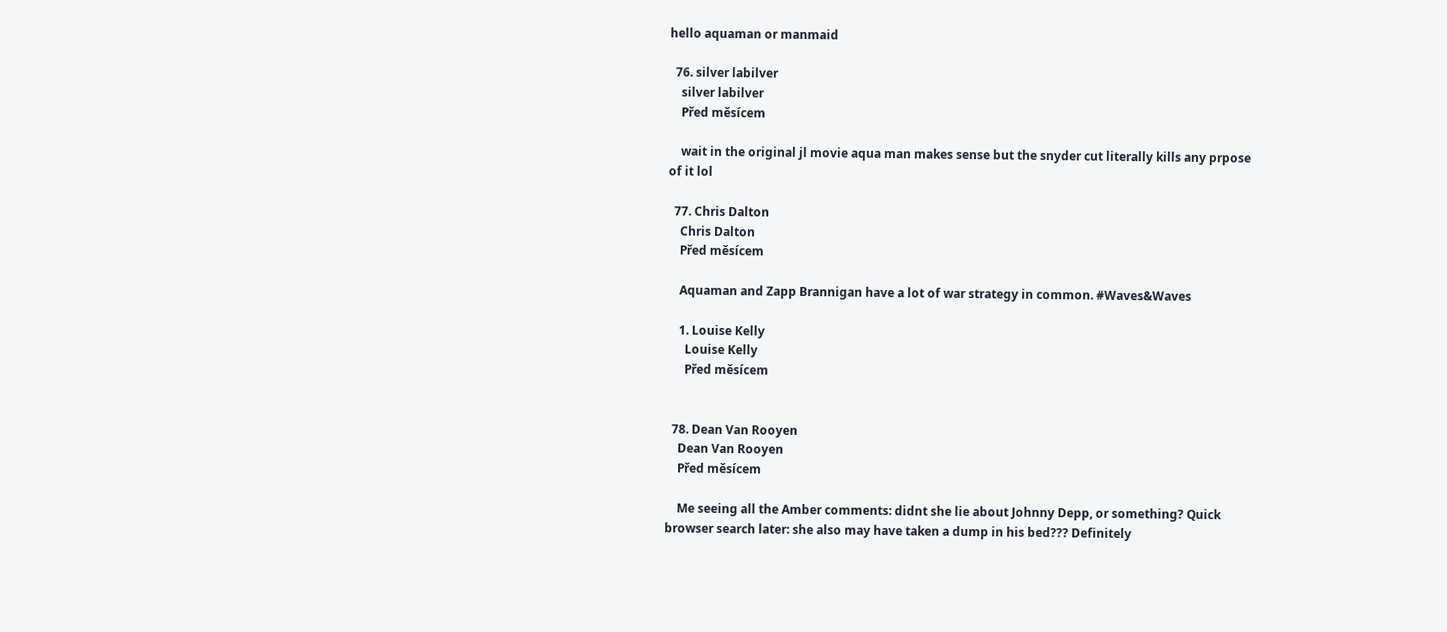hello aquaman or manmaid

  76. silver labilver
    silver labilver
    Před měsícem

    wait in the original jl movie aqua man makes sense but the snyder cut literally kills any prpose of it lol

  77. Chris Dalton
    Chris Dalton
    Před měsícem

    Aquaman and Zapp Brannigan have a lot of war strategy in common. #Waves&Waves

    1. Louise Kelly
      Louise Kelly
      Před měsícem


  78. Dean Van Rooyen
    Dean Van Rooyen
    Před měsícem

    Me seeing all the Amber comments: didnt she lie about Johnny Depp, or something? Quick browser search later: she also may have taken a dump in his bed??? Definitely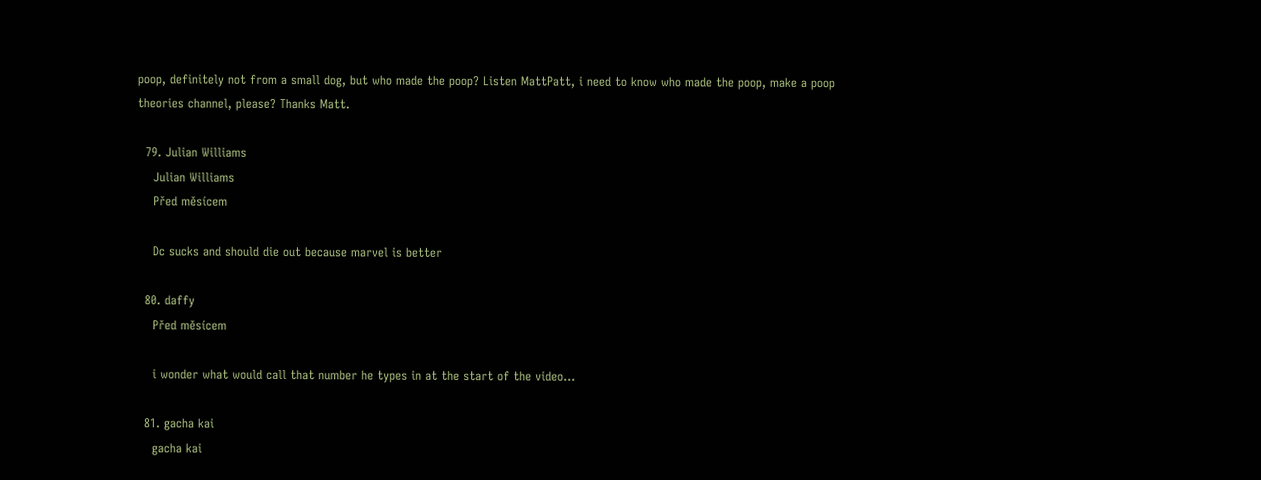poop, definitely not from a small dog, but who made the poop? Listen MattPatt, i need to know who made the poop, make a poop theories channel, please? Thanks Matt.

  79. Julian Williams
    Julian Williams
    Před měsícem

    Dc sucks and should die out because marvel is better

  80. daffy
    Před měsícem

    i wonder what would call that number he types in at the start of the video...

  81. gacha kai
    gacha kai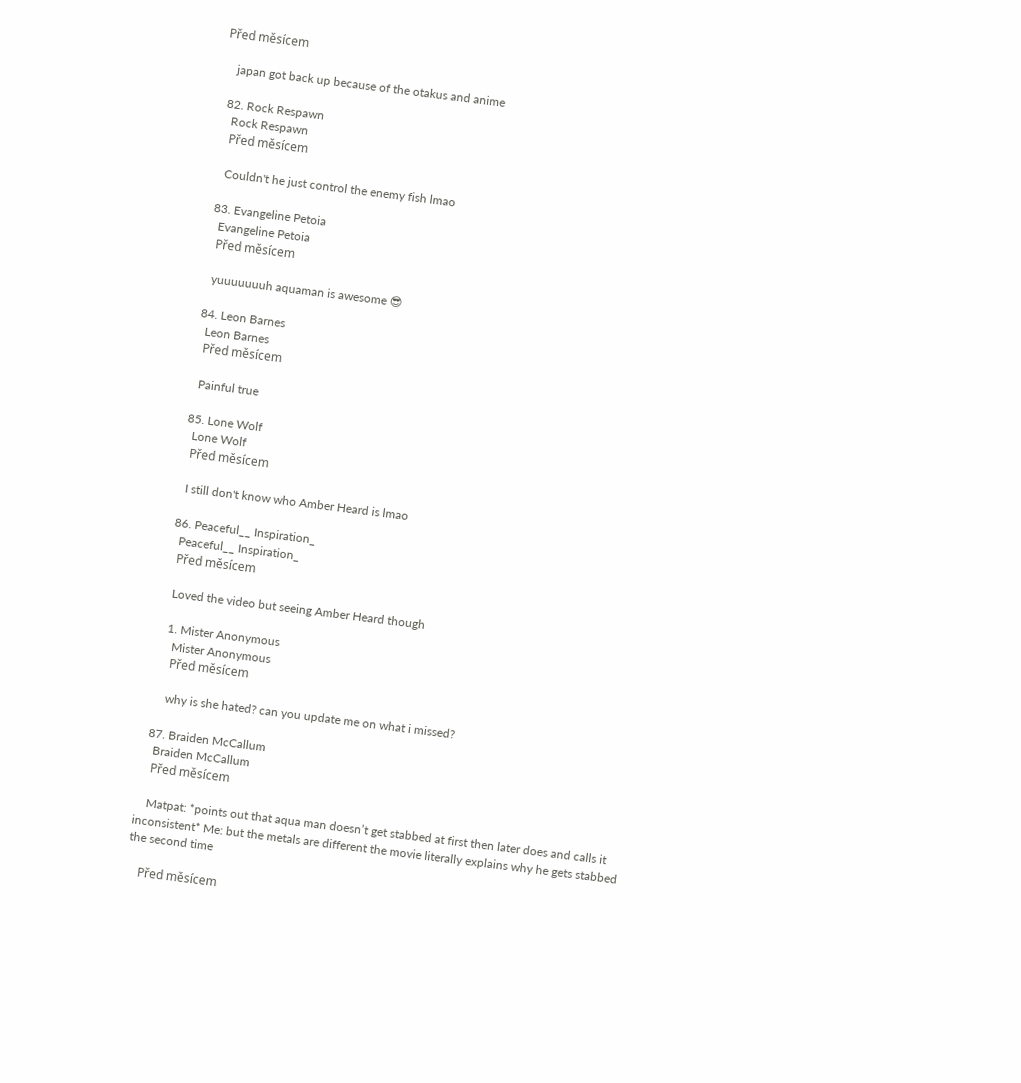Před měsícem

    japan got back up because of the otakus and anime

  82. Rock Respawn
    Rock Respawn
    Před měsícem

    Couldn't he just control the enemy fish lmao

  83. Evangeline Petoia
    Evangeline Petoia
    Před měsícem

    yuuuuuuuh aquaman is awesome 😎

  84. Leon Barnes
    Leon Barnes
    Před měsícem

    Painful true

  85. Lone Wolf
    Lone Wolf
    Před měsícem

    I still don't know who Amber Heard is lmao

  86. Peaceful__ Inspiration_
    Peaceful__ Inspiration_
    Před měsícem

    Loved the video but seeing Amber Heard though

    1. Mister Anonymous
      Mister Anonymous
      Před měsícem

      why is she hated? can you update me on what i missed?

  87. Braiden McCallum
    Braiden McCallum
    Před měsícem

    Matpat: *points out that aqua man doesn’t get stabbed at first then later does and calls it inconsistent* Me: but the metals are different the movie literally explains why he gets stabbed the second time

    Před měsícem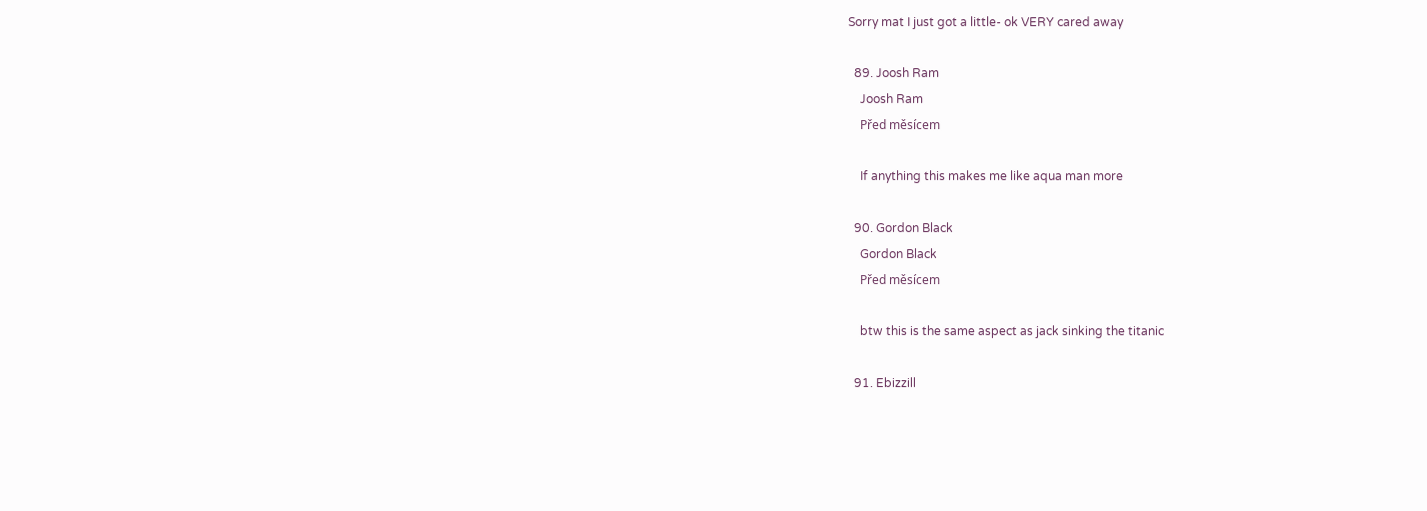Sorry mat I just got a little- ok VERY cared away

  89. Joosh Ram
    Joosh Ram
    Před měsícem

    If anything this makes me like aqua man more

  90. Gordon Black
    Gordon Black
    Před měsícem

    btw this is the same aspect as jack sinking the titanic

  91. Ebizzill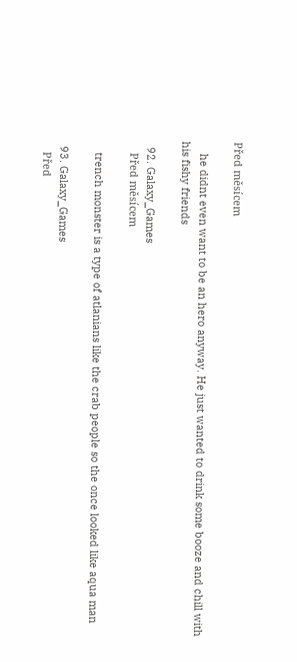Před měsícem

    he didnt even want to be an hero anyway. He just wanted to drink some booze and chill with his fishy friends

  92. Galaxy_Games
    Před měsícem

    trench monster is a type of atlanians like the crab people so the once looked like aqua man

  93. Galaxy_Games
    Před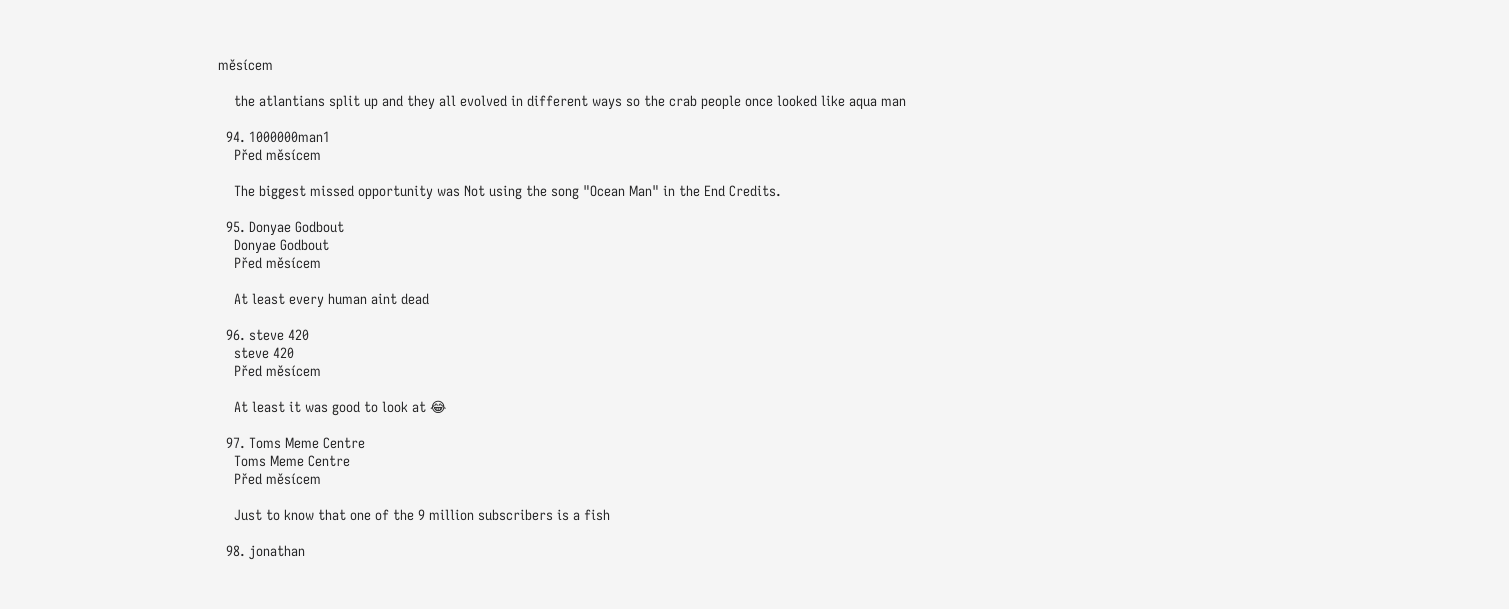měsícem

    the atlantians split up and they all evolved in different ways so the crab people once looked like aqua man

  94. 1000000man1
    Před měsícem

    The biggest missed opportunity was Not using the song "Ocean Man" in the End Credits.

  95. Donyae Godbout
    Donyae Godbout
    Před měsícem

    At least every human aint dead

  96. steve 420
    steve 420
    Před měsícem

    At least it was good to look at 😂

  97. Toms Meme Centre
    Toms Meme Centre
    Před měsícem

    Just to know that one of the 9 million subscribers is a fish

  98. jonathan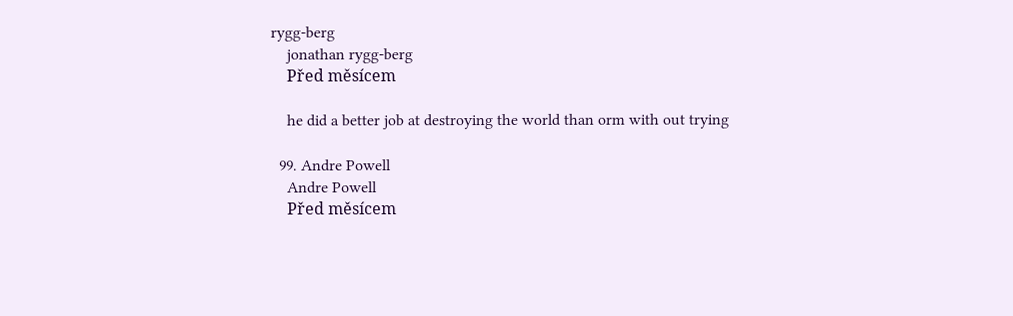rygg-berg
    jonathan rygg-berg
    Před měsícem

    he did a better job at destroying the world than orm with out trying

  99. Andre Powell
    Andre Powell
    Před měsícem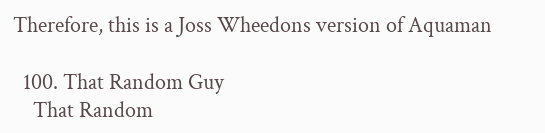Therefore, this is a Joss Wheedons version of Aquaman

  100. That Random Guy
    That Random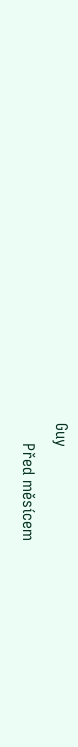Guy
    Před měsícem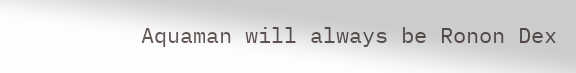Aquaman will always be Ronon Dex